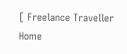[ Freelance Traveller Home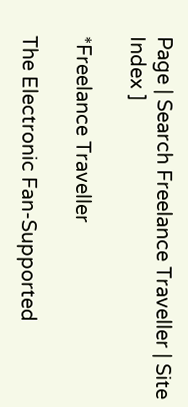Page | Search Freelance Traveller | Site Index ]

*Freelance Traveller

The Electronic Fan-Supported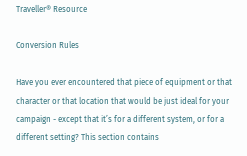Traveller® Resource

Conversion Rules

Have you ever encountered that piece of equipment or that character or that location that would be just ideal for your campaign - except that it’s for a different system, or for a different setting? This section contains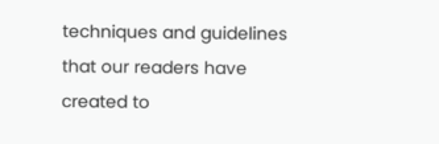techniques and guidelines that our readers have created to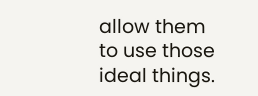allow them to use those ideal things.